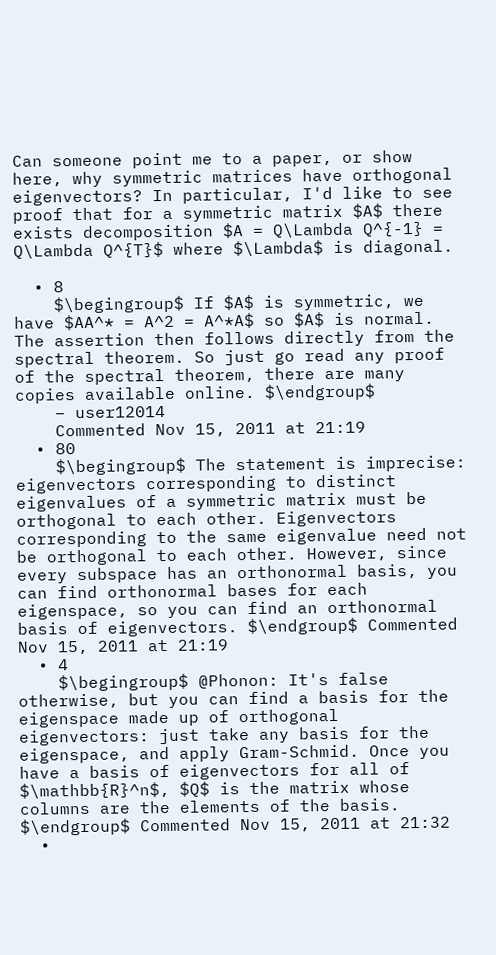Can someone point me to a paper, or show here, why symmetric matrices have orthogonal eigenvectors? In particular, I'd like to see proof that for a symmetric matrix $A$ there exists decomposition $A = Q\Lambda Q^{-1} = Q\Lambda Q^{T}$ where $\Lambda$ is diagonal.

  • 8
    $\begingroup$ If $A$ is symmetric, we have $AA^* = A^2 = A^*A$ so $A$ is normal. The assertion then follows directly from the spectral theorem. So just go read any proof of the spectral theorem, there are many copies available online. $\endgroup$
    – user12014
    Commented Nov 15, 2011 at 21:19
  • 80
    $\begingroup$ The statement is imprecise: eigenvectors corresponding to distinct eigenvalues of a symmetric matrix must be orthogonal to each other. Eigenvectors corresponding to the same eigenvalue need not be orthogonal to each other. However, since every subspace has an orthonormal basis, you can find orthonormal bases for each eigenspace, so you can find an orthonormal basis of eigenvectors. $\endgroup$ Commented Nov 15, 2011 at 21:19
  • 4
    $\begingroup$ @Phonon: It's false otherwise, but you can find a basis for the eigenspace made up of orthogonal eigenvectors: just take any basis for the eigenspace, and apply Gram-Schmid. Once you have a basis of eigenvectors for all of $\mathbb{R}^n$, $Q$ is the matrix whose columns are the elements of the basis. $\endgroup$ Commented Nov 15, 2011 at 21:32
  •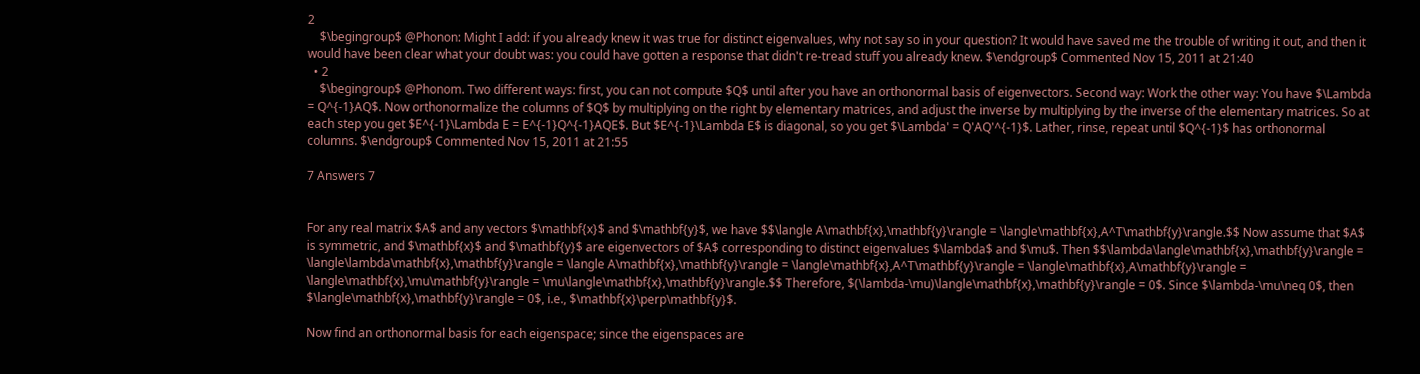2
    $\begingroup$ @Phonon: Might I add: if you already knew it was true for distinct eigenvalues, why not say so in your question? It would have saved me the trouble of writing it out, and then it would have been clear what your doubt was: you could have gotten a response that didn't re-tread stuff you already knew. $\endgroup$ Commented Nov 15, 2011 at 21:40
  • 2
    $\begingroup$ @Phonom. Two different ways: first, you can not compute $Q$ until after you have an orthonormal basis of eigenvectors. Second way: Work the other way: You have $\Lambda = Q^{-1}AQ$. Now orthonormalize the columns of $Q$ by multiplying on the right by elementary matrices, and adjust the inverse by multiplying by the inverse of the elementary matrices. So at each step you get $E^{-1}\Lambda E = E^{-1}Q^{-1}AQE$. But $E^{-1}\Lambda E$ is diagonal, so you get $\Lambda' = Q'AQ'^{-1}$. Lather, rinse, repeat until $Q^{-1}$ has orthonormal columns. $\endgroup$ Commented Nov 15, 2011 at 21:55

7 Answers 7


For any real matrix $A$ and any vectors $\mathbf{x}$ and $\mathbf{y}$, we have $$\langle A\mathbf{x},\mathbf{y}\rangle = \langle\mathbf{x},A^T\mathbf{y}\rangle.$$ Now assume that $A$ is symmetric, and $\mathbf{x}$ and $\mathbf{y}$ are eigenvectors of $A$ corresponding to distinct eigenvalues $\lambda$ and $\mu$. Then $$\lambda\langle\mathbf{x},\mathbf{y}\rangle = \langle\lambda\mathbf{x},\mathbf{y}\rangle = \langle A\mathbf{x},\mathbf{y}\rangle = \langle\mathbf{x},A^T\mathbf{y}\rangle = \langle\mathbf{x},A\mathbf{y}\rangle = \langle\mathbf{x},\mu\mathbf{y}\rangle = \mu\langle\mathbf{x},\mathbf{y}\rangle.$$ Therefore, $(\lambda-\mu)\langle\mathbf{x},\mathbf{y}\rangle = 0$. Since $\lambda-\mu\neq 0$, then $\langle\mathbf{x},\mathbf{y}\rangle = 0$, i.e., $\mathbf{x}\perp\mathbf{y}$.

Now find an orthonormal basis for each eigenspace; since the eigenspaces are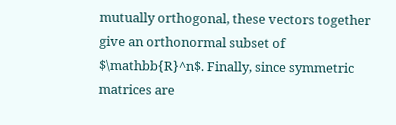mutually orthogonal, these vectors together give an orthonormal subset of $\mathbb{R}^n$. Finally, since symmetric matrices are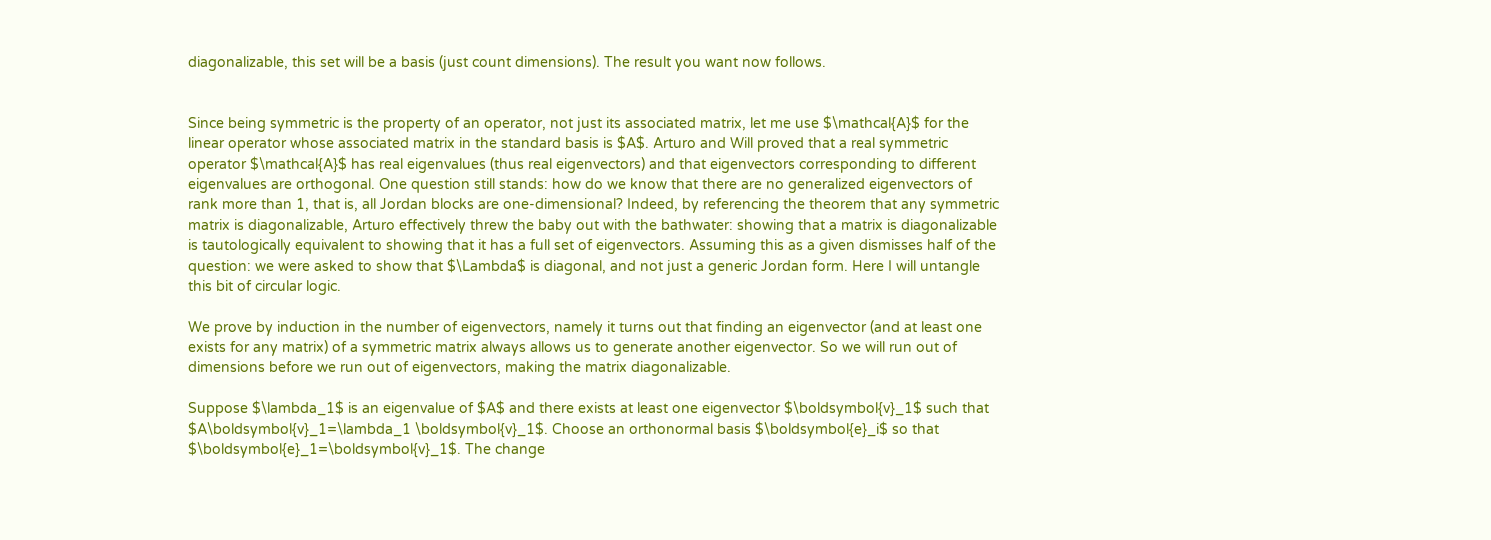diagonalizable, this set will be a basis (just count dimensions). The result you want now follows.


Since being symmetric is the property of an operator, not just its associated matrix, let me use $\mathcal{A}$ for the linear operator whose associated matrix in the standard basis is $A$. Arturo and Will proved that a real symmetric operator $\mathcal{A}$ has real eigenvalues (thus real eigenvectors) and that eigenvectors corresponding to different eigenvalues are orthogonal. One question still stands: how do we know that there are no generalized eigenvectors of rank more than 1, that is, all Jordan blocks are one-dimensional? Indeed, by referencing the theorem that any symmetric matrix is diagonalizable, Arturo effectively threw the baby out with the bathwater: showing that a matrix is diagonalizable is tautologically equivalent to showing that it has a full set of eigenvectors. Assuming this as a given dismisses half of the question: we were asked to show that $\Lambda$ is diagonal, and not just a generic Jordan form. Here I will untangle this bit of circular logic.

We prove by induction in the number of eigenvectors, namely it turns out that finding an eigenvector (and at least one exists for any matrix) of a symmetric matrix always allows us to generate another eigenvector. So we will run out of dimensions before we run out of eigenvectors, making the matrix diagonalizable.

Suppose $\lambda_1$ is an eigenvalue of $A$ and there exists at least one eigenvector $\boldsymbol{v}_1$ such that $A\boldsymbol{v}_1=\lambda_1 \boldsymbol{v}_1$. Choose an orthonormal basis $\boldsymbol{e}_i$ so that $\boldsymbol{e}_1=\boldsymbol{v}_1$. The change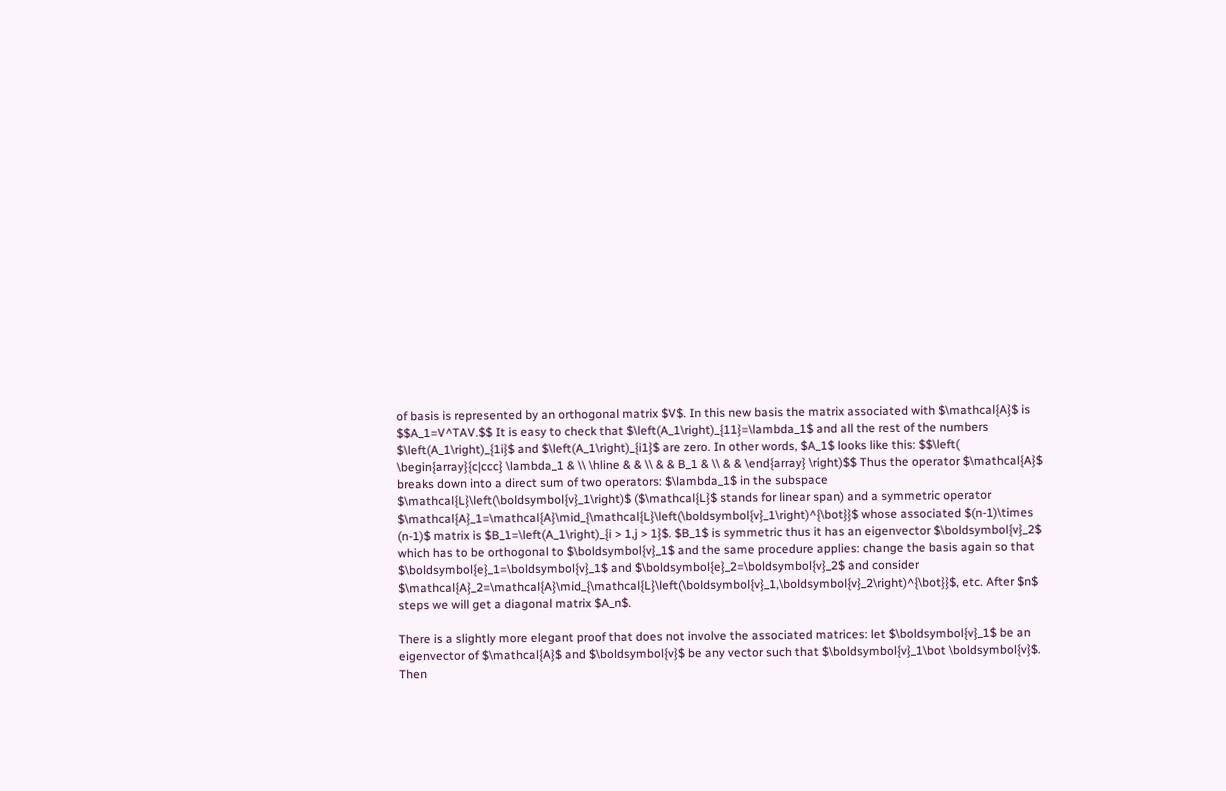of basis is represented by an orthogonal matrix $V$. In this new basis the matrix associated with $\mathcal{A}$ is $$A_1=V^TAV.$$ It is easy to check that $\left(A_1\right)_{11}=\lambda_1$ and all the rest of the numbers $\left(A_1\right)_{1i}$ and $\left(A_1\right)_{i1}$ are zero. In other words, $A_1$ looks like this: $$\left( \begin{array}{c|ccc} \lambda_1 & \\ \hline & & \\ & & B_1 & \\ & & \end{array} \right)$$ Thus the operator $\mathcal{A}$ breaks down into a direct sum of two operators: $\lambda_1$ in the subspace $\mathcal{L}\left(\boldsymbol{v}_1\right)$ ($\mathcal{L}$ stands for linear span) and a symmetric operator $\mathcal{A}_1=\mathcal{A}\mid_{\mathcal{L}\left(\boldsymbol{v}_1\right)^{\bot}}$ whose associated $(n-1)\times (n-1)$ matrix is $B_1=\left(A_1\right)_{i > 1,j > 1}$. $B_1$ is symmetric thus it has an eigenvector $\boldsymbol{v}_2$ which has to be orthogonal to $\boldsymbol{v}_1$ and the same procedure applies: change the basis again so that $\boldsymbol{e}_1=\boldsymbol{v}_1$ and $\boldsymbol{e}_2=\boldsymbol{v}_2$ and consider $\mathcal{A}_2=\mathcal{A}\mid_{\mathcal{L}\left(\boldsymbol{v}_1,\boldsymbol{v}_2\right)^{\bot}}$, etc. After $n$ steps we will get a diagonal matrix $A_n$.

There is a slightly more elegant proof that does not involve the associated matrices: let $\boldsymbol{v}_1$ be an eigenvector of $\mathcal{A}$ and $\boldsymbol{v}$ be any vector such that $\boldsymbol{v}_1\bot \boldsymbol{v}$. Then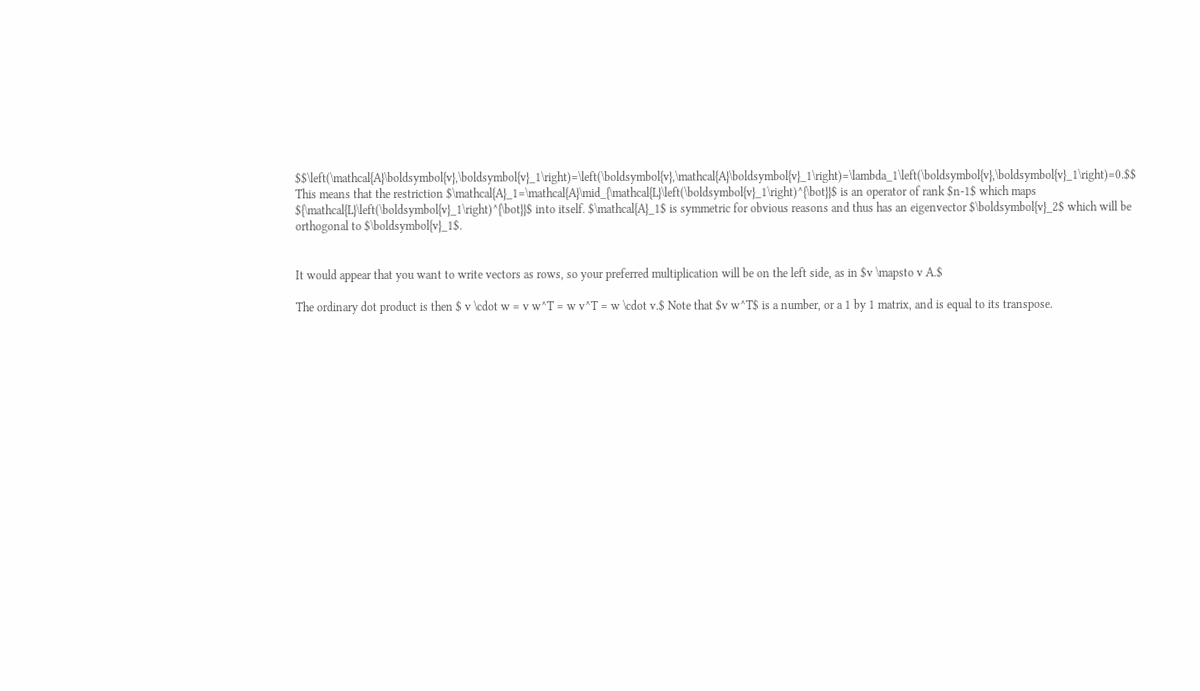$$\left(\mathcal{A}\boldsymbol{v},\boldsymbol{v}_1\right)=\left(\boldsymbol{v},\mathcal{A}\boldsymbol{v}_1\right)=\lambda_1\left(\boldsymbol{v},\boldsymbol{v}_1\right)=0.$$ This means that the restriction $\mathcal{A}_1=\mathcal{A}\mid_{\mathcal{L}\left(\boldsymbol{v}_1\right)^{\bot}}$ is an operator of rank $n-1$ which maps ${\mathcal{L}\left(\boldsymbol{v}_1\right)^{\bot}}$ into itself. $\mathcal{A}_1$ is symmetric for obvious reasons and thus has an eigenvector $\boldsymbol{v}_2$ which will be orthogonal to $\boldsymbol{v}_1$.


It would appear that you want to write vectors as rows, so your preferred multiplication will be on the left side, as in $v \mapsto v A.$

The ordinary dot product is then $ v \cdot w = v w^T = w v^T = w \cdot v.$ Note that $v w^T$ is a number, or a 1 by 1 matrix, and is equal to its transpose.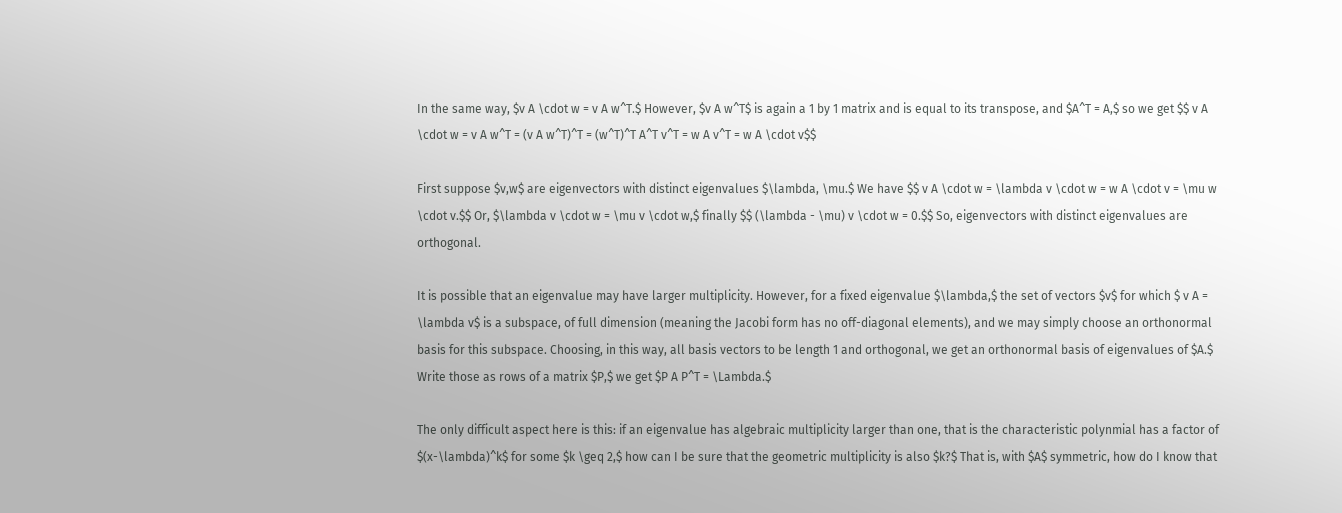In the same way, $v A \cdot w = v A w^T.$ However, $v A w^T$ is again a 1 by 1 matrix and is equal to its transpose, and $A^T = A,$ so we get $$ v A \cdot w = v A w^T = (v A w^T)^T = (w^T)^T A^T v^T = w A v^T = w A \cdot v$$

First suppose $v,w$ are eigenvectors with distinct eigenvalues $\lambda, \mu.$ We have $$ v A \cdot w = \lambda v \cdot w = w A \cdot v = \mu w \cdot v.$$ Or, $\lambda v \cdot w = \mu v \cdot w,$ finally $$ (\lambda - \mu) v \cdot w = 0.$$ So, eigenvectors with distinct eigenvalues are orthogonal.

It is possible that an eigenvalue may have larger multiplicity. However, for a fixed eigenvalue $\lambda,$ the set of vectors $v$ for which $ v A = \lambda v$ is a subspace, of full dimension (meaning the Jacobi form has no off-diagonal elements), and we may simply choose an orthonormal basis for this subspace. Choosing, in this way, all basis vectors to be length 1 and orthogonal, we get an orthonormal basis of eigenvalues of $A.$ Write those as rows of a matrix $P,$ we get $P A P^T = \Lambda.$

The only difficult aspect here is this: if an eigenvalue has algebraic multiplicity larger than one, that is the characteristic polynmial has a factor of $(x-\lambda)^k$ for some $k \geq 2,$ how can I be sure that the geometric multiplicity is also $k?$ That is, with $A$ symmetric, how do I know that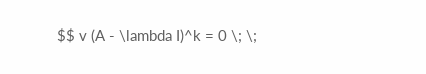$$ v (A - \lambda I)^k = 0 \; \;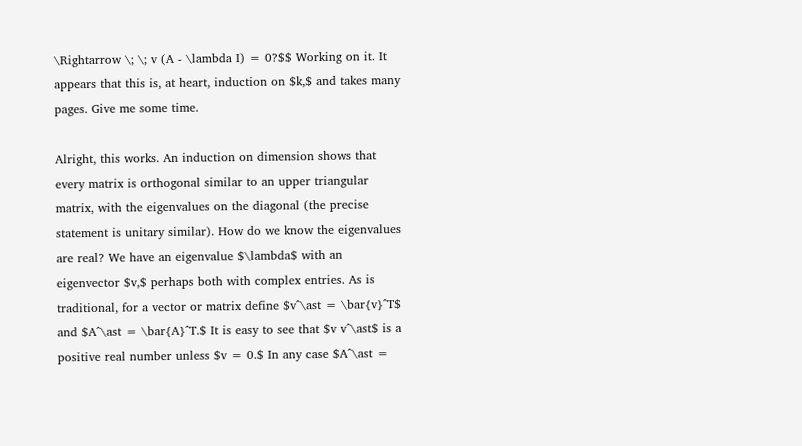\Rightarrow \; \; v (A - \lambda I) = 0?$$ Working on it. It appears that this is, at heart, induction on $k,$ and takes many pages. Give me some time.

Alright, this works. An induction on dimension shows that every matrix is orthogonal similar to an upper triangular matrix, with the eigenvalues on the diagonal (the precise statement is unitary similar). How do we know the eigenvalues are real? We have an eigenvalue $\lambda$ with an eigenvector $v,$ perhaps both with complex entries. As is traditional, for a vector or matrix define $v^\ast = \bar{v}^T$ and $A^\ast = \bar{A}^T.$ It is easy to see that $v v^\ast$ is a positive real number unless $v = 0.$ In any case $A^\ast =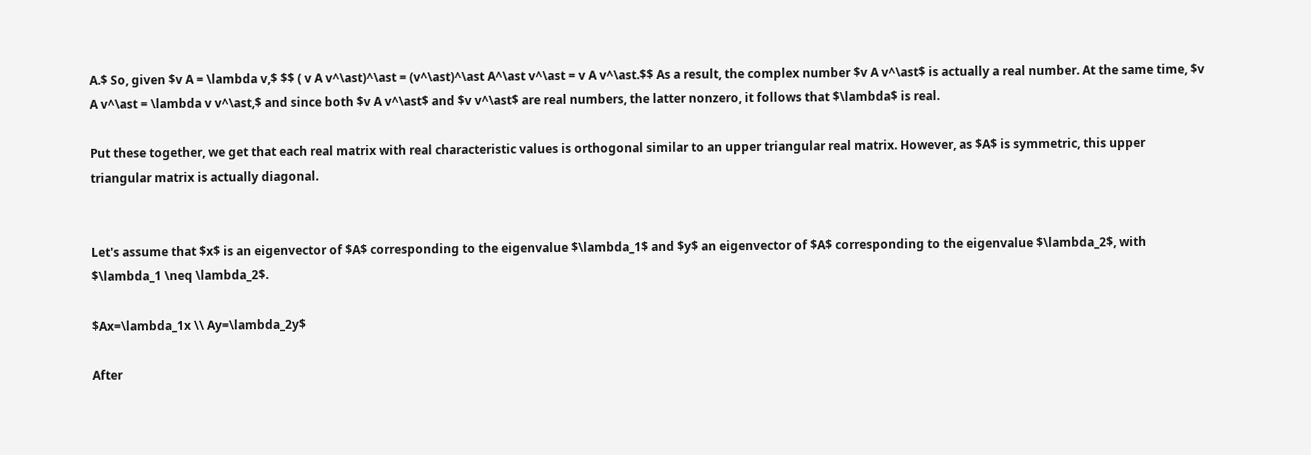A.$ So, given $v A = \lambda v,$ $$ ( v A v^\ast)^\ast = (v^\ast)^\ast A^\ast v^\ast = v A v^\ast.$$ As a result, the complex number $v A v^\ast$ is actually a real number. At the same time, $v A v^\ast = \lambda v v^\ast,$ and since both $v A v^\ast$ and $v v^\ast$ are real numbers, the latter nonzero, it follows that $\lambda$ is real.

Put these together, we get that each real matrix with real characteristic values is orthogonal similar to an upper triangular real matrix. However, as $A$ is symmetric, this upper triangular matrix is actually diagonal.


Let's assume that $x$ is an eigenvector of $A$ corresponding to the eigenvalue $\lambda_1$ and $y$ an eigenvector of $A$ corresponding to the eigenvalue $\lambda_2$, with $\lambda_1 \neq \lambda_2$.

$Ax=\lambda_1x \\ Ay=\lambda_2y$

After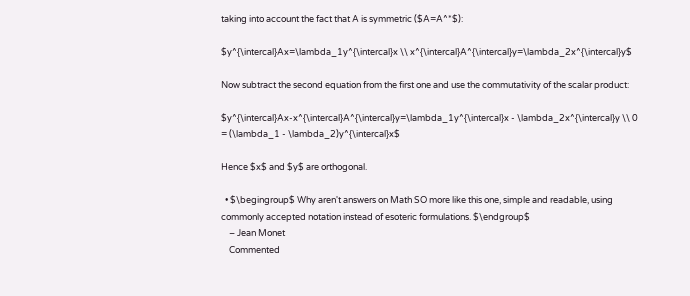taking into account the fact that A is symmetric ($A=A^*$):

$y^{\intercal}Ax=\lambda_1y^{\intercal}x \\ x^{\intercal}A^{\intercal}y=\lambda_2x^{\intercal}y$

Now subtract the second equation from the first one and use the commutativity of the scalar product:

$y^{\intercal}Ax-x^{\intercal}A^{\intercal}y=\lambda_1y^{\intercal}x - \lambda_2x^{\intercal}y \\ 0 = (\lambda_1 - \lambda_2)y^{\intercal}x$

Hence $x$ and $y$ are orthogonal.

  • $\begingroup$ Why aren't answers on Math SO more like this one, simple and readable, using commonly accepted notation instead of esoteric formulations. $\endgroup$
    – Jean Monet
    Commented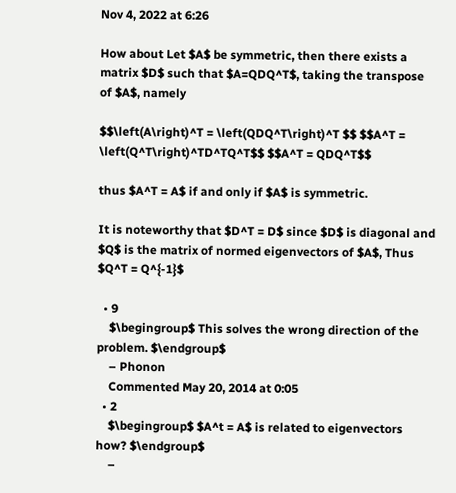Nov 4, 2022 at 6:26

How about Let $A$ be symmetric, then there exists a matrix $D$ such that $A=QDQ^T$, taking the transpose of $A$, namely

$$\left(A\right)^T = \left(QDQ^T\right)^T $$ $$A^T = \left(Q^T\right)^TD^TQ^T$$ $$A^T = QDQ^T$$

thus $A^T = A$ if and only if $A$ is symmetric.

It is noteworthy that $D^T = D$ since $D$ is diagonal and $Q$ is the matrix of normed eigenvectors of $A$, Thus $Q^T = Q^{-1}$

  • 9
    $\begingroup$ This solves the wrong direction of the problem. $\endgroup$
    – Phonon
    Commented May 20, 2014 at 0:05
  • 2
    $\begingroup$ $A^t = A$ is related to eigenvectors how? $\endgroup$
    –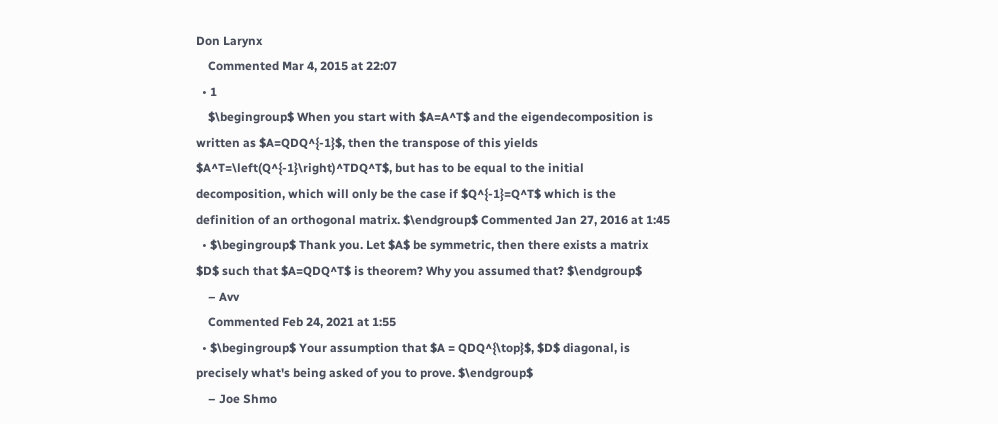Don Larynx
    Commented Mar 4, 2015 at 22:07
  • 1
    $\begingroup$ When you start with $A=A^T$ and the eigendecomposition is written as $A=QDQ^{-1}$, then the transpose of this yields $A^T=\left(Q^{-1}\right)^TDQ^T$, but has to be equal to the initial decomposition, which will only be the case if $Q^{-1}=Q^T$ which is the definition of an orthogonal matrix. $\endgroup$ Commented Jan 27, 2016 at 1:45
  • $\begingroup$ Thank you. Let $A$ be symmetric, then there exists a matrix $D$ such that $A=QDQ^T$ is theorem? Why you assumed that? $\endgroup$
    – Avv
    Commented Feb 24, 2021 at 1:55
  • $\begingroup$ Your assumption that $A = QDQ^{\top}$, $D$ diagonal, is precisely what's being asked of you to prove. $\endgroup$
    – Joe Shmo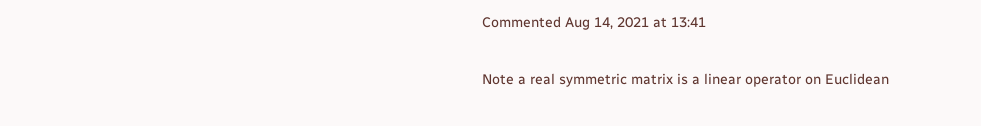Commented Aug 14, 2021 at 13:41

Note a real symmetric matrix is a linear operator on Euclidean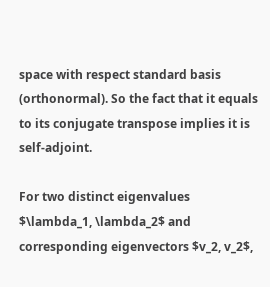space with respect standard basis (orthonormal). So the fact that it equals to its conjugate transpose implies it is self-adjoint.

For two distinct eigenvalues $\lambda_1, \lambda_2$ and corresponding eigenvectors $v_2, v_2$,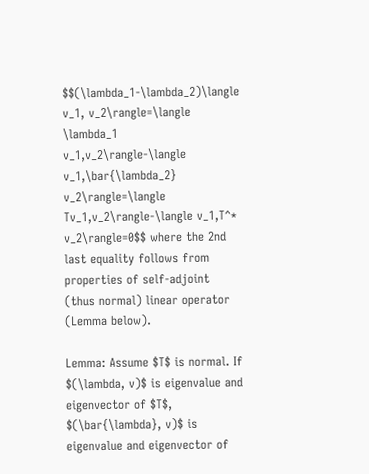$$(\lambda_1-\lambda_2)\langle v_1, v_2\rangle=\langle \lambda_1 v_1,v_2\rangle-\langle v_1,\bar{\lambda_2} v_2\rangle=\langle Tv_1,v_2\rangle-\langle v_1,T^* v_2\rangle=0$$ where the 2nd last equality follows from properties of self-adjoint (thus normal) linear operator (Lemma below).

Lemma: Assume $T$ is normal. If $(\lambda, v)$ is eigenvalue and eigenvector of $T$, $(\bar{\lambda}, v)$ is eigenvalue and eigenvector of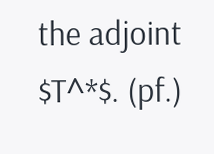the adjoint $T^*$. (pf.)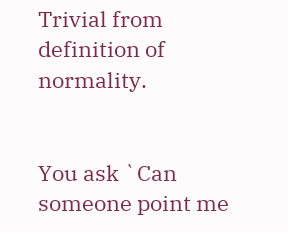Trivial from definition of normality.


You ask `Can someone point me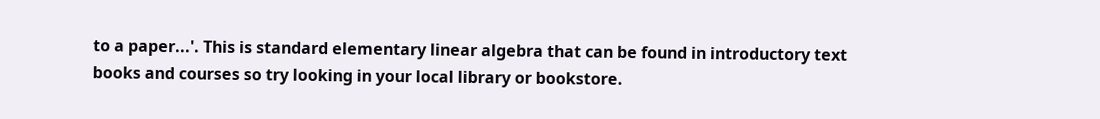to a paper...'. This is standard elementary linear algebra that can be found in introductory text books and courses so try looking in your local library or bookstore.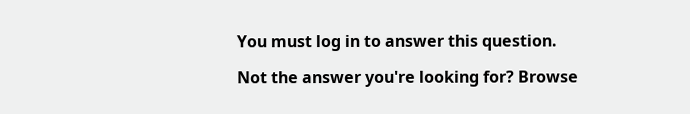You must log in to answer this question.

Not the answer you're looking for? Browse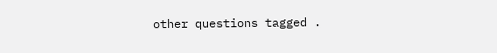other questions tagged .